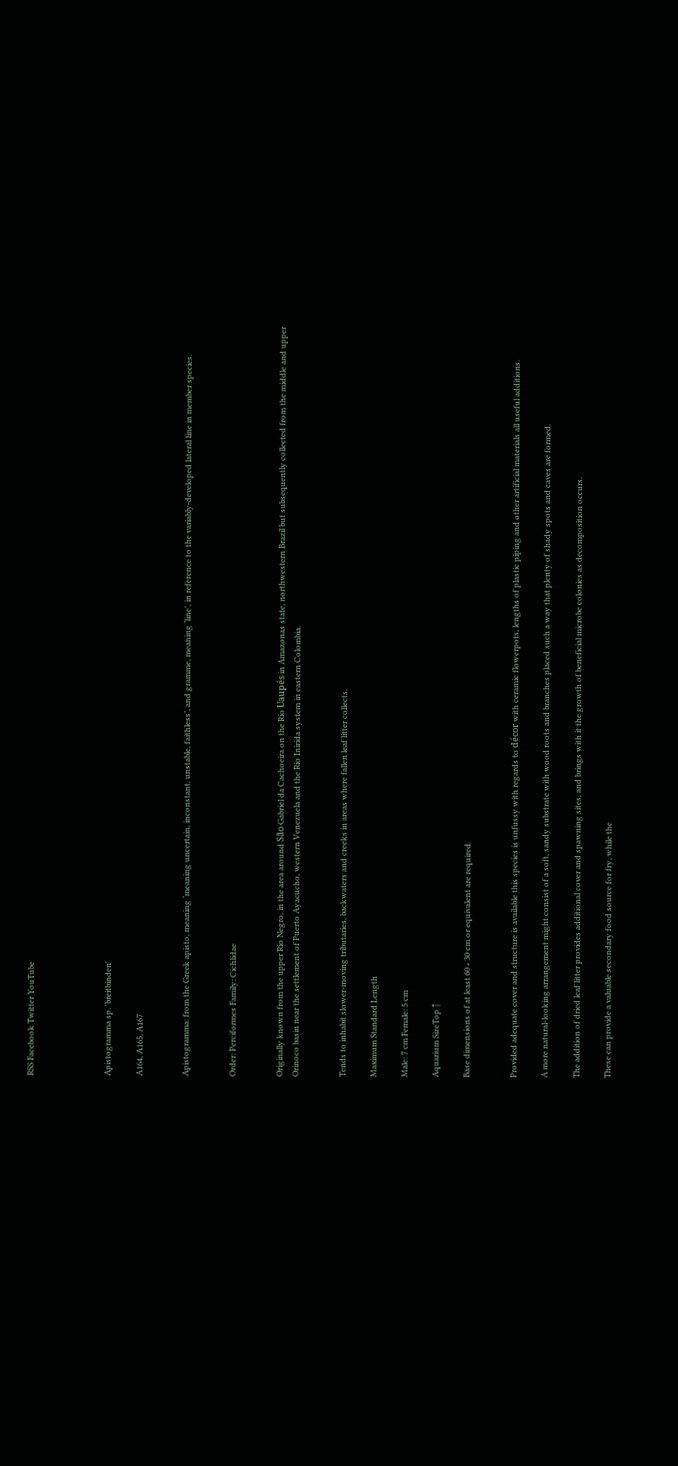RSS Facebook Twitter YouTube




Apistogramma sp. 'breitbinden'

A164, A165, A167


Apistogramma: from the Greek apisto, meaning ‘meaning uncertain, inconstant, unstable, faithless’, and gramme, meaning ‘line’, in reference to the variably-developed lateral line in member species.


Order: Perciformes Family: Cichlidae


Originally known from the upper Rio Negro, in the area around São Gabriel da Cachoeira on the Rio Uaupés in Amazonas state, northwestern Brazil but subsequently collected from the middle and upper Orinoco basin near the settlement of Puerto Ayacucho, western Venezuela and the Rio Inirida system in eastern Colombia.


Tends to inhabit slower-moving tributaries, backwaters and creeks in areas where fallen leaf litter collects.

Maximum Standard Length

Male: 7 cm Female: 5 cm

Aquarium SizeTop ↑

Base dimensions of at least 60 ∗ 30 cm or equivalent are required.


Provided adequate cover and structure is available this species is unfussy with regards to décor with ceramic flowerpots, lengths of plastic piping and other artificial materials all useful additions.

A more natural-looking arrangement might consist of a soft, sandy substrate with wood roots and branches placed such a way that plenty of shady spots and caves are formed.

The addition of dried leaf litter provides additional cover and spawning sites, and brings with it the growth of beneficial microbe colonies as decomposition occurs.

These can provide a valuable secondary food source for fry, while the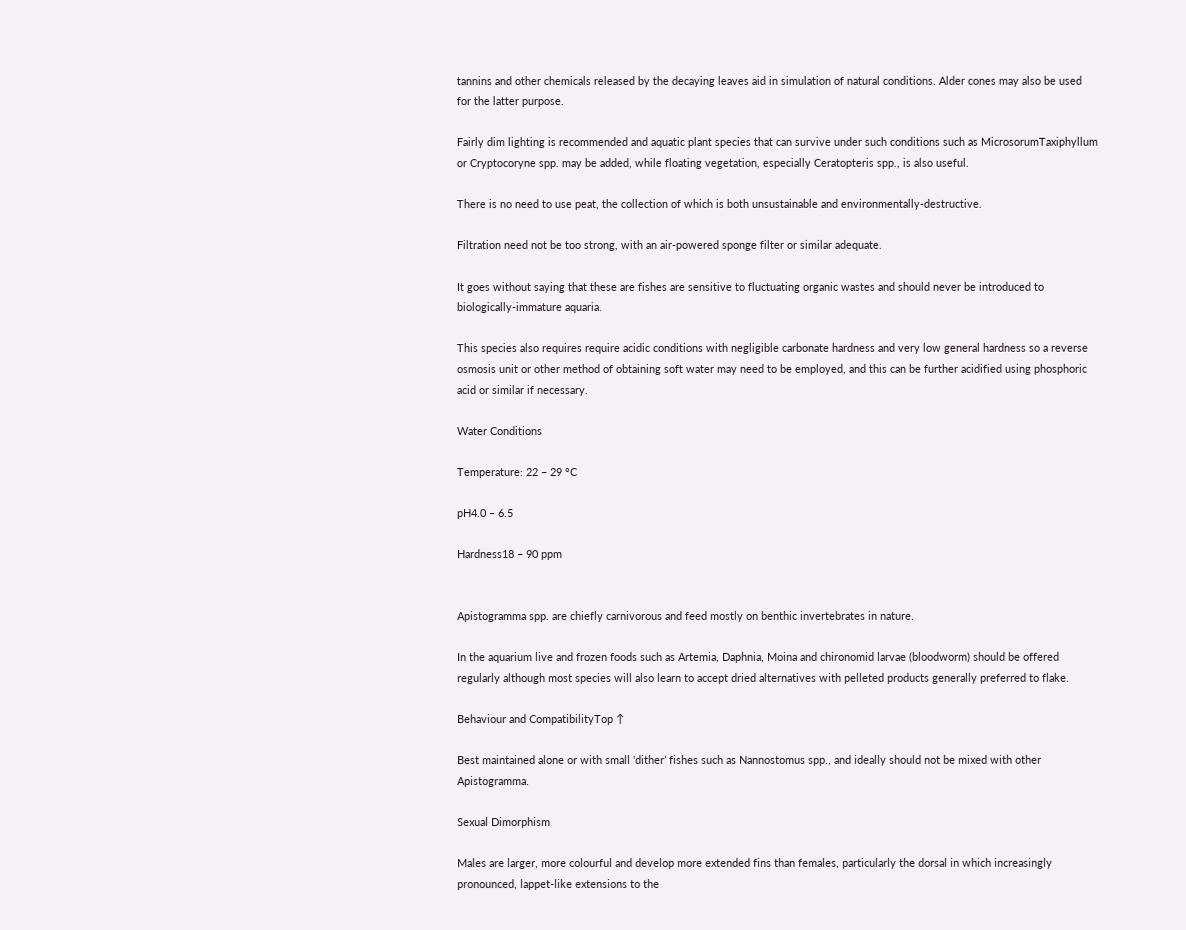tannins and other chemicals released by the decaying leaves aid in simulation of natural conditions. Alder cones may also be used for the latter purpose.

Fairly dim lighting is recommended and aquatic plant species that can survive under such conditions such as MicrosorumTaxiphyllum or Cryptocoryne spp. may be added, while floating vegetation, especially Ceratopteris spp., is also useful.

There is no need to use peat, the collection of which is both unsustainable and environmentally-destructive.

Filtration need not be too strong, with an air-powered sponge filter or similar adequate.

It goes without saying that these are fishes are sensitive to fluctuating organic wastes and should never be introduced to biologically-immature aquaria.

This species also requires require acidic conditions with negligible carbonate hardness and very low general hardness so a reverse osmosis unit or other method of obtaining soft water may need to be employed, and this can be further acidified using phosphoric acid or similar if necessary.

Water Conditions

Temperature: 22 – 29 °C

pH4.0 – 6.5

Hardness18 – 90 ppm


Apistogramma spp. are chiefly carnivorous and feed mostly on benthic invertebrates in nature.

In the aquarium live and frozen foods such as Artemia, Daphnia, Moina and chironomid larvae (bloodworm) should be offered regularly although most species will also learn to accept dried alternatives with pelleted products generally preferred to flake.

Behaviour and CompatibilityTop ↑

Best maintained alone or with small ‘dither’ fishes such as Nannostomus spp., and ideally should not be mixed with other Apistogramma.

Sexual Dimorphism

Males are larger, more colourful and develop more extended fins than females, particularly the dorsal in which increasingly pronounced, lappet-like extensions to the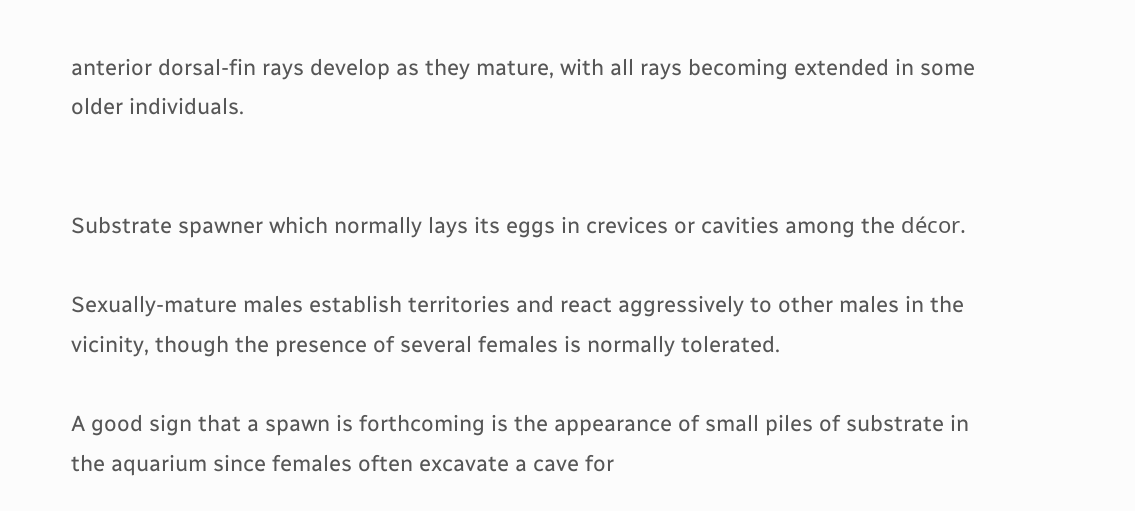anterior dorsal-fin rays develop as they mature, with all rays becoming extended in some older individuals.


Substrate spawner which normally lays its eggs in crevices or cavities among the décor.

Sexually-mature males establish territories and react aggressively to other males in the vicinity, though the presence of several females is normally tolerated.

A good sign that a spawn is forthcoming is the appearance of small piles of substrate in the aquarium since females often excavate a cave for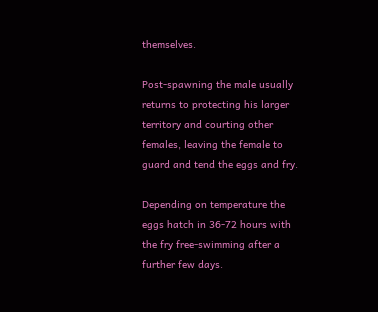themselves.

Post-spawning the male usually returns to protecting his larger territory and courting other females, leaving the female to guard and tend the eggs and fry.

Depending on temperature the eggs hatch in 36-72 hours with the fry free-swimming after a further few days.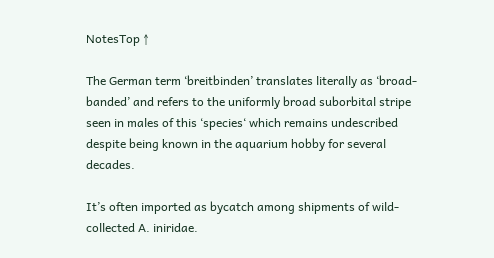NotesTop ↑

The German term ‘breitbinden’ translates literally as ‘broad-banded’ and refers to the uniformly broad suborbital stripe seen in males of this ‘species‘ which remains undescribed despite being known in the aquarium hobby for several decades.

It’s often imported as bycatch among shipments of wild-collected A. iniridae.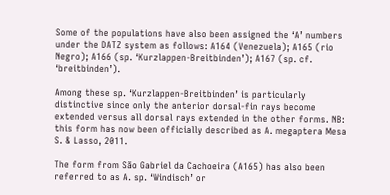Some of the populations have also been assigned the ‘A’ numbers under the DATZ system as follows: A164 (Venezuela); A165 (rio Negro); A166 (sp. ‘Kurzlappen-Breitbinden’); A167 (sp. cf. ‘breitbinden’).

Among these sp. ‘Kurzlappen-Breitbinden’ is particularly distinctive since only the anterior dorsal-fin rays become extended versus all dorsal rays extended in the other forms. NB: this form has now been officially described as A. megaptera Mesa S. & Lasso, 2011.

The form from São Gabriel da Cachoeira (A165) has also been referred to as A. sp. ‘Windisch’ or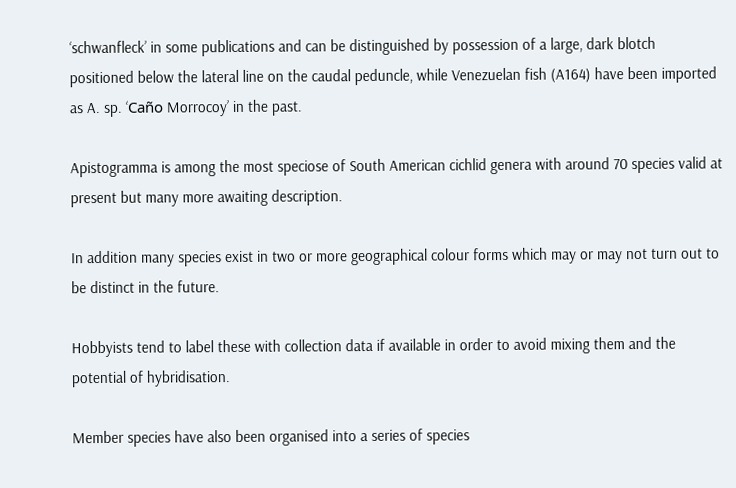‘schwanfleck’ in some publications and can be distinguished by possession of a large, dark blotch positioned below the lateral line on the caudal peduncle, while Venezuelan fish (A164) have been imported as A. sp. ‘Caño Morrocoy’ in the past.

Apistogramma is among the most speciose of South American cichlid genera with around 70 species valid at present but many more awaiting description.

In addition many species exist in two or more geographical colour forms which may or may not turn out to be distinct in the future.

Hobbyists tend to label these with collection data if available in order to avoid mixing them and the potential of hybridisation.

Member species have also been organised into a series of species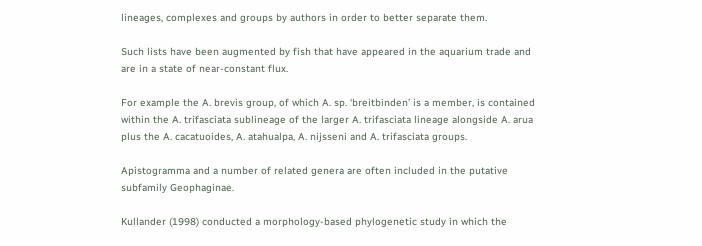lineages, complexes and groups by authors in order to better separate them.

Such lists have been augmented by fish that have appeared in the aquarium trade and are in a state of near-constant flux.

For example the A. brevis group, of which A. sp. ‘breitbinden’ is a member, is contained within the A. trifasciata sublineage of the larger A. trifasciata lineage alongside A. arua plus the A. cacatuoides, A. atahualpa, A. nijsseni and A. trifasciata groups.

Apistogramma and a number of related genera are often included in the putative subfamily Geophaginae.

Kullander (1998) conducted a morphology-based phylogenetic study in which the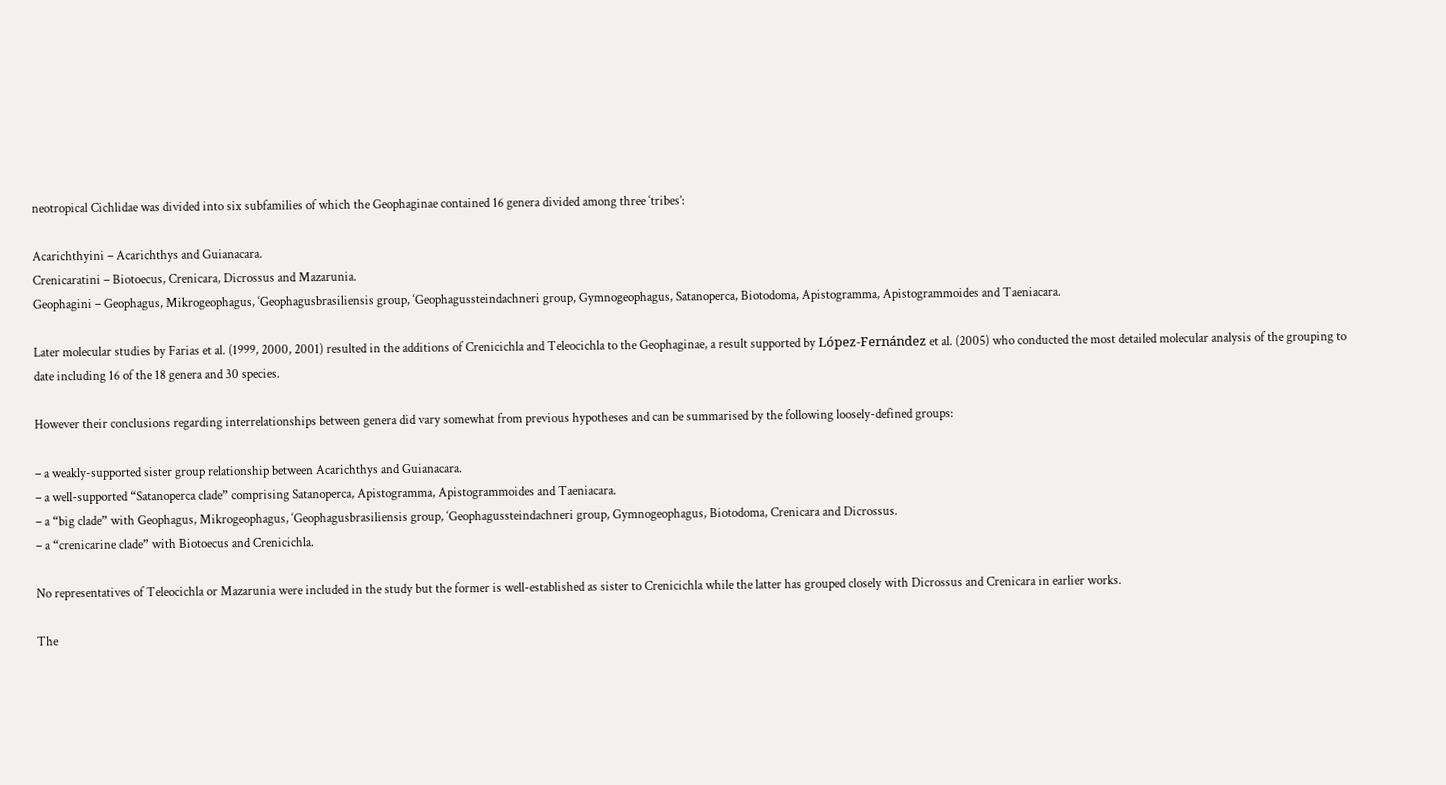neotropical Cichlidae was divided into six subfamilies of which the Geophaginae contained 16 genera divided among three ‘tribes’:

Acarichthyini – Acarichthys and Guianacara.
Crenicaratini – Biotoecus, Crenicara, Dicrossus and Mazarunia.
Geophagini – Geophagus, Mikrogeophagus, ‘Geophagusbrasiliensis group, ‘Geophagussteindachneri group, Gymnogeophagus, Satanoperca, Biotodoma, Apistogramma, Apistogrammoides and Taeniacara.

Later molecular studies by Farias et al. (1999, 2000, 2001) resulted in the additions of Crenicichla and Teleocichla to the Geophaginae, a result supported by López-Fernández et al. (2005) who conducted the most detailed molecular analysis of the grouping to date including 16 of the 18 genera and 30 species.

However their conclusions regarding interrelationships between genera did vary somewhat from previous hypotheses and can be summarised by the following loosely-defined groups:

– a weakly-supported sister group relationship between Acarichthys and Guianacara.
– a well-supported “Satanoperca clade” comprising Satanoperca, Apistogramma, Apistogrammoides and Taeniacara.
– a “big clade” with Geophagus, Mikrogeophagus, ‘Geophagusbrasiliensis group, ‘Geophagussteindachneri group, Gymnogeophagus, Biotodoma, Crenicara and Dicrossus.
– a “crenicarine clade” with Biotoecus and Crenicichla.

No representatives of Teleocichla or Mazarunia were included in the study but the former is well-established as sister to Crenicichla while the latter has grouped closely with Dicrossus and Crenicara in earlier works.

The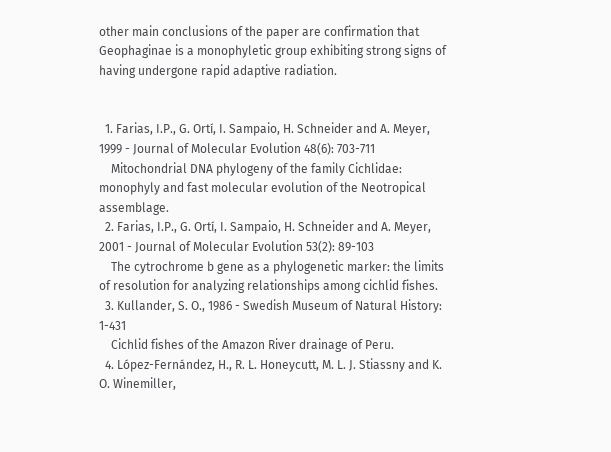other main conclusions of the paper are confirmation that Geophaginae is a monophyletic group exhibiting strong signs of having undergone rapid adaptive radiation.


  1. Farias, I.P., G. Ortí, I. Sampaio, H. Schneider and A. Meyer, 1999 - Journal of Molecular Evolution 48(6): 703-711
    Mitochondrial DNA phylogeny of the family Cichlidae: monophyly and fast molecular evolution of the Neotropical assemblage.
  2. Farias, I.P., G. Ortí, I. Sampaio, H. Schneider and A. Meyer, 2001 - Journal of Molecular Evolution 53(2): 89-103
    The cytrochrome b gene as a phylogenetic marker: the limits of resolution for analyzing relationships among cichlid fishes.
  3. Kullander, S. O., 1986 - Swedish Museum of Natural History: 1-431
    Cichlid fishes of the Amazon River drainage of Peru.
  4. López-Fernández, H., R. L. Honeycutt, M. L. J. Stiassny and K. O. Winemiller,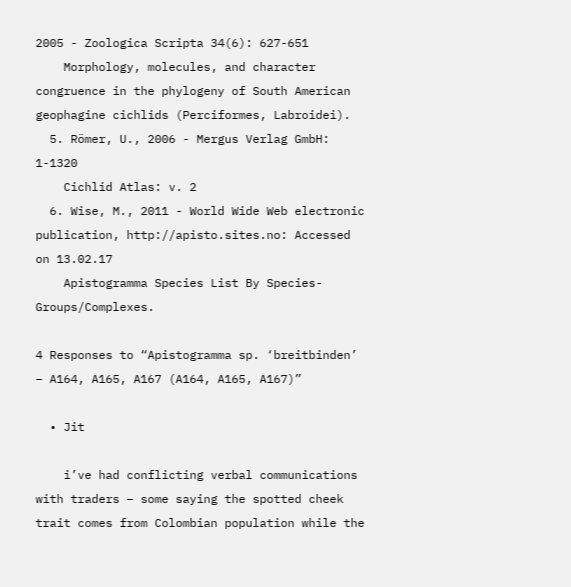2005 - Zoologica Scripta 34(6): 627-651
    Morphology, molecules, and character congruence in the phylogeny of South American geophagine cichlids (Perciformes, Labroidei).
  5. Römer, U., 2006 - Mergus Verlag GmbH: 1-1320
    Cichlid Atlas: v. 2
  6. Wise, M., 2011 - World Wide Web electronic publication, http://apisto.sites.no: Accessed on 13.02.17
    Apistogramma Species List By Species-Groups/Complexes.

4 Responses to “Apistogramma sp. ‘breitbinden’ – A164, A165, A167 (A164, A165, A167)”

  • Jit

    i’ve had conflicting verbal communications with traders – some saying the spotted cheek trait comes from Colombian population while the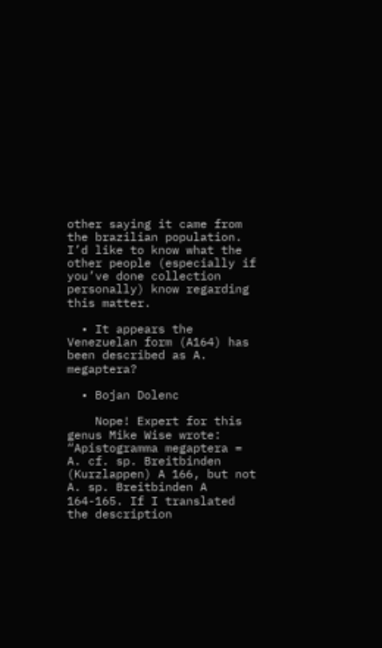other saying it came from the brazilian population. I’d like to know what the other people (especially if you’ve done collection personally) know regarding this matter.

  • It appears the Venezuelan form (A164) has been described as A. megaptera?

  • Bojan Dolenc

    Nope! Expert for this genus Mike Wise wrote: “Apistogramma megaptera = A. cf. sp. Breitbinden (Kurzlappen) A 166, but not A. sp. Breitbinden A 164-165. If I translated the description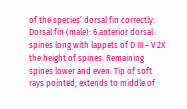of the species’ dorsal fin correctly: Dorsal fin (male): 6 anterior dorsal spines long with lappets of D III – V 2X the height of spines. Remaining spines lower and even. Tip of soft rays pointed; extends to middle of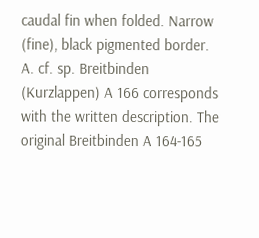caudal fin when folded. Narrow (fine), black pigmented border. A. cf. sp. Breitbinden (Kurzlappen) A 166 corresponds with the written description. The original Breitbinden A 164-165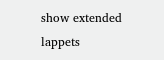show extended lappets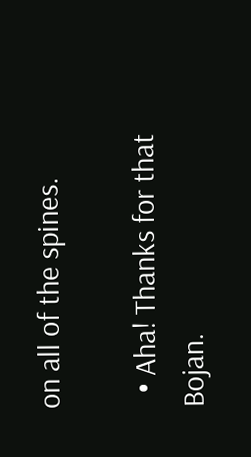on all of the spines.

  • Aha! Thanks for that Bojan.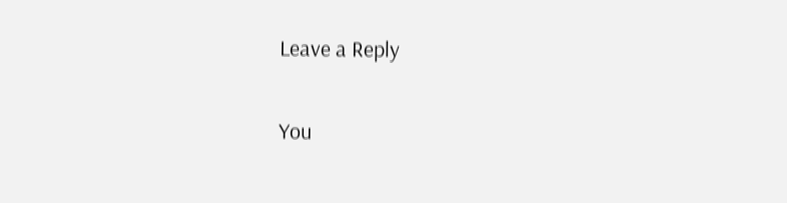Leave a Reply

You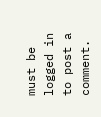must be logged in to post a comment.